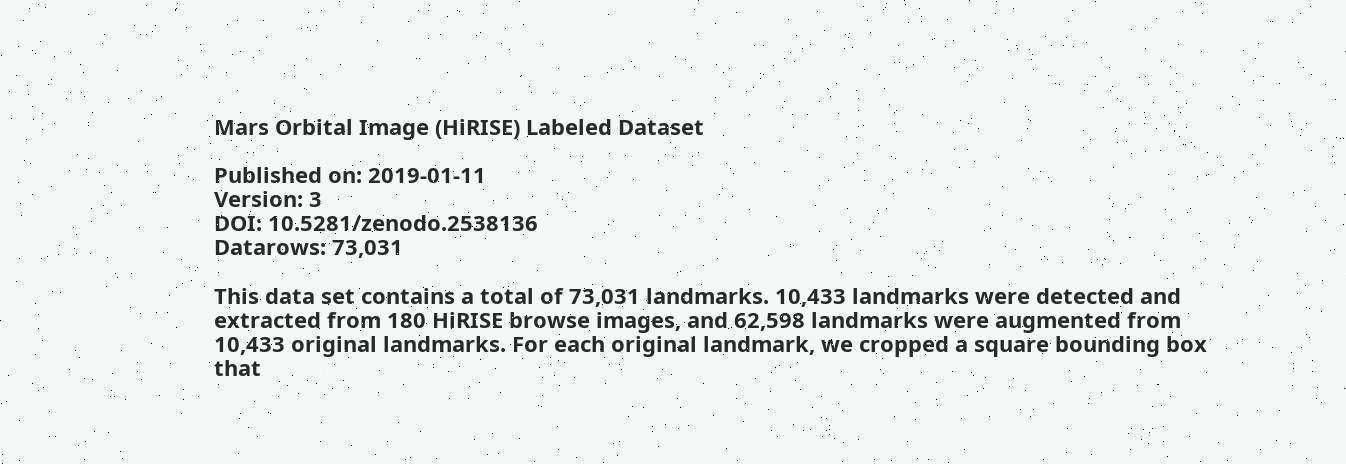Mars Orbital Image (HiRISE) Labeled Dataset

Published on: 2019-01-11
Version: 3
DOI: 10.5281/zenodo.2538136
Datarows: 73,031

This data set contains a total of 73,031 landmarks. 10,433 landmarks were detected and extracted from 180 HiRISE browse images, and 62,598 landmarks were augmented from 10,433 original landmarks. For each original landmark, we cropped a square bounding box that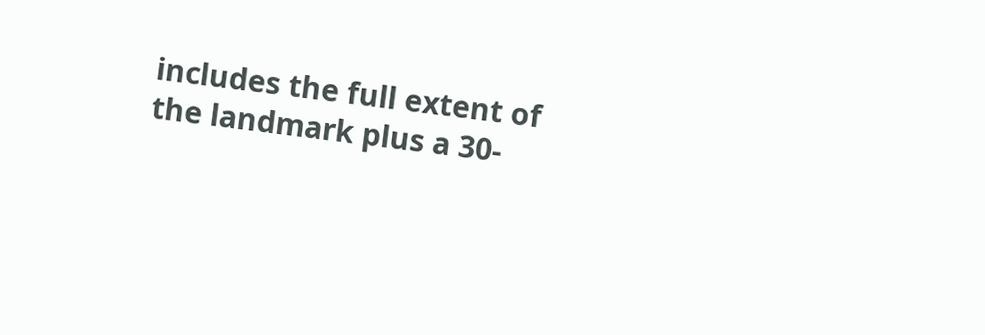includes the full extent of the landmark plus a 30-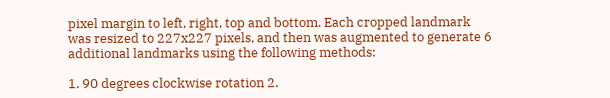pixel margin to left, right, top and bottom. Each cropped landmark was resized to 227x227 pixels, and then was augmented to generate 6 additional landmarks using the following methods:

1. 90 degrees clockwise rotation 2.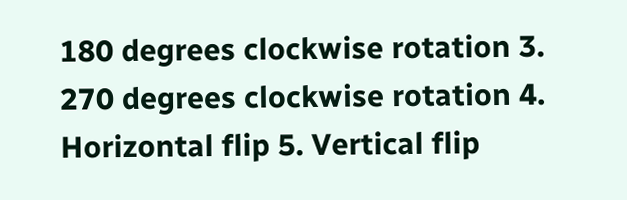180 degrees clockwise rotation 3. 270 degrees clockwise rotation 4. Horizontal flip 5. Vertical flip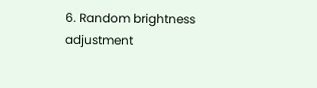6. Random brightness adjustment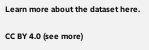Learn more about the dataset here.

CC BY 4.0 (see more)